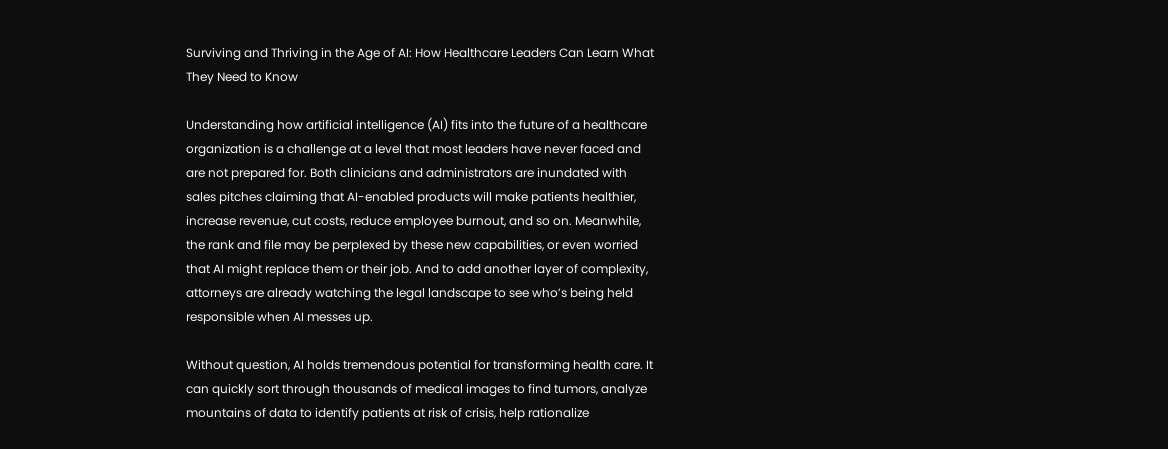Surviving and Thriving in the Age of AI: How Healthcare Leaders Can Learn What They Need to Know

Understanding how artificial intelligence (AI) fits into the future of a healthcare organization is a challenge at a level that most leaders have never faced and are not prepared for. Both clinicians and administrators are inundated with sales pitches claiming that AI-enabled products will make patients healthier, increase revenue, cut costs, reduce employee burnout, and so on. Meanwhile, the rank and file may be perplexed by these new capabilities, or even worried that AI might replace them or their job. And to add another layer of complexity, attorneys are already watching the legal landscape to see who’s being held responsible when AI messes up.

Without question, AI holds tremendous potential for transforming health care. It can quickly sort through thousands of medical images to find tumors, analyze mountains of data to identify patients at risk of crisis, help rationalize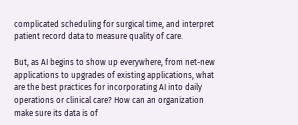complicated scheduling for surgical time, and interpret patient record data to measure quality of care.

But, as AI begins to show up everywhere, from net-new applications to upgrades of existing applications, what are the best practices for incorporating AI into daily operations or clinical care? How can an organization make sure its data is of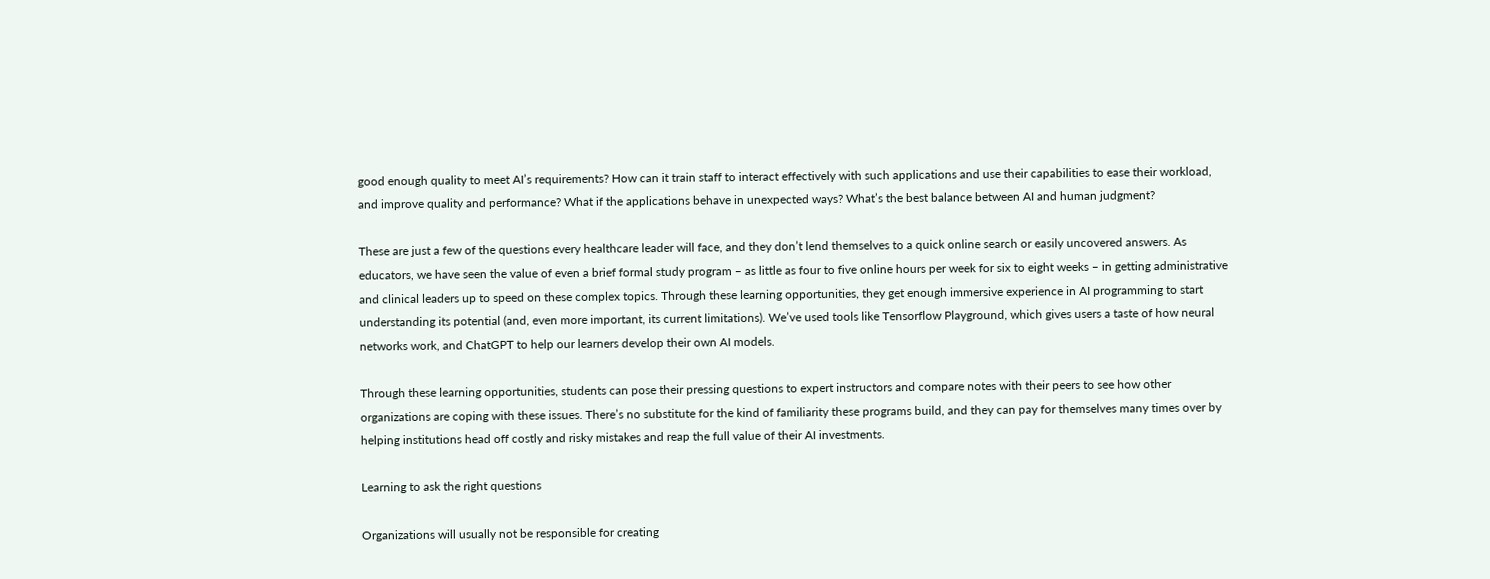good enough quality to meet AI’s requirements? How can it train staff to interact effectively with such applications and use their capabilities to ease their workload, and improve quality and performance? What if the applications behave in unexpected ways? What’s the best balance between AI and human judgment?

These are just a few of the questions every healthcare leader will face, and they don’t lend themselves to a quick online search or easily uncovered answers. As educators, we have seen the value of even a brief formal study program – as little as four to five online hours per week for six to eight weeks – in getting administrative and clinical leaders up to speed on these complex topics. Through these learning opportunities, they get enough immersive experience in AI programming to start understanding its potential (and, even more important, its current limitations). We’ve used tools like Tensorflow Playground, which gives users a taste of how neural networks work, and ChatGPT to help our learners develop their own AI models.

Through these learning opportunities, students can pose their pressing questions to expert instructors and compare notes with their peers to see how other organizations are coping with these issues. There’s no substitute for the kind of familiarity these programs build, and they can pay for themselves many times over by helping institutions head off costly and risky mistakes and reap the full value of their AI investments.

Learning to ask the right questions

Organizations will usually not be responsible for creating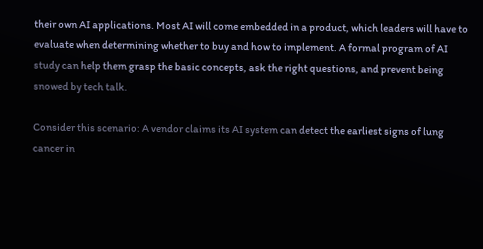their own AI applications. Most AI will come embedded in a product, which leaders will have to evaluate when determining whether to buy and how to implement. A formal program of AI study can help them grasp the basic concepts, ask the right questions, and prevent being snowed by tech talk.

Consider this scenario: A vendor claims its AI system can detect the earliest signs of lung cancer in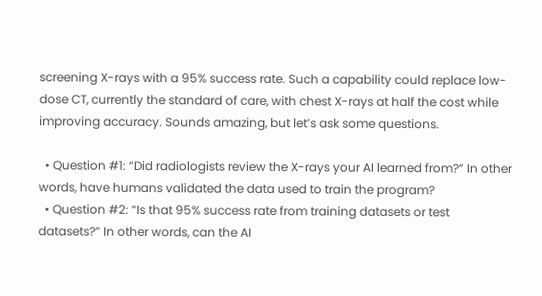screening X-rays with a 95% success rate. Such a capability could replace low-dose CT, currently the standard of care, with chest X-rays at half the cost while improving accuracy. Sounds amazing, but let’s ask some questions.

  • Question #1: “Did radiologists review the X-rays your AI learned from?” In other words, have humans validated the data used to train the program?
  • Question #2: “Is that 95% success rate from training datasets or test datasets?” In other words, can the AI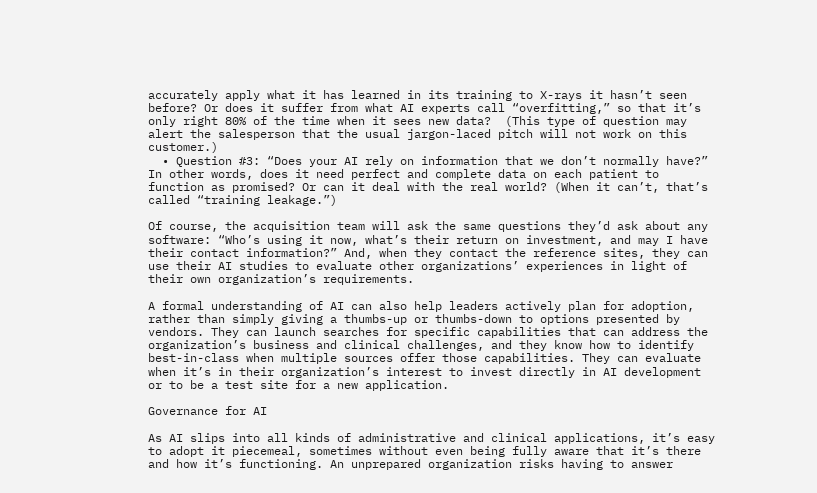accurately apply what it has learned in its training to X-rays it hasn’t seen before? Or does it suffer from what AI experts call “overfitting,” so that it’s only right 80% of the time when it sees new data?  (This type of question may alert the salesperson that the usual jargon-laced pitch will not work on this customer.)
  • Question #3: “Does your AI rely on information that we don’t normally have?” In other words, does it need perfect and complete data on each patient to function as promised? Or can it deal with the real world? (When it can’t, that’s called “training leakage.”)

Of course, the acquisition team will ask the same questions they’d ask about any software: “Who’s using it now, what’s their return on investment, and may I have their contact information?” And, when they contact the reference sites, they can use their AI studies to evaluate other organizations’ experiences in light of their own organization’s requirements.

A formal understanding of AI can also help leaders actively plan for adoption, rather than simply giving a thumbs-up or thumbs-down to options presented by vendors. They can launch searches for specific capabilities that can address the organization’s business and clinical challenges, and they know how to identify best-in-class when multiple sources offer those capabilities. They can evaluate when it’s in their organization’s interest to invest directly in AI development or to be a test site for a new application.

Governance for AI

As AI slips into all kinds of administrative and clinical applications, it’s easy to adopt it piecemeal, sometimes without even being fully aware that it’s there and how it’s functioning. An unprepared organization risks having to answer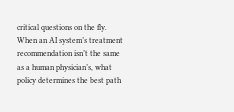critical questions on the fly. When an AI system’s treatment recommendation isn’t the same as a human physician’s, what policy determines the best path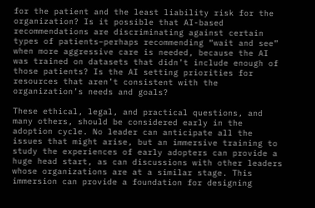for the patient and the least liability risk for the organization? Is it possible that AI-based recommendations are discriminating against certain types of patients–perhaps recommending “wait and see” when more aggressive care is needed, because the AI was trained on datasets that didn’t include enough of those patients? Is the AI setting priorities for resources that aren’t consistent with the organization’s needs and goals?

These ethical, legal, and practical questions, and many others, should be considered early in the adoption cycle. No leader can anticipate all the issues that might arise, but an immersive training to study the experiences of early adopters can provide a huge head start, as can discussions with other leaders whose organizations are at a similar stage. This immersion can provide a foundation for designing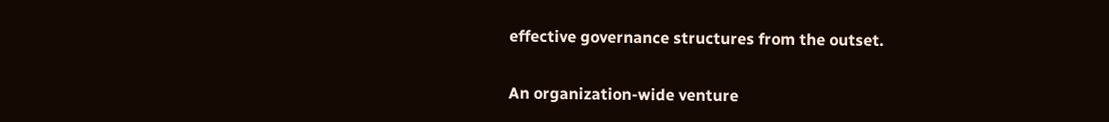effective governance structures from the outset.

An organization-wide venture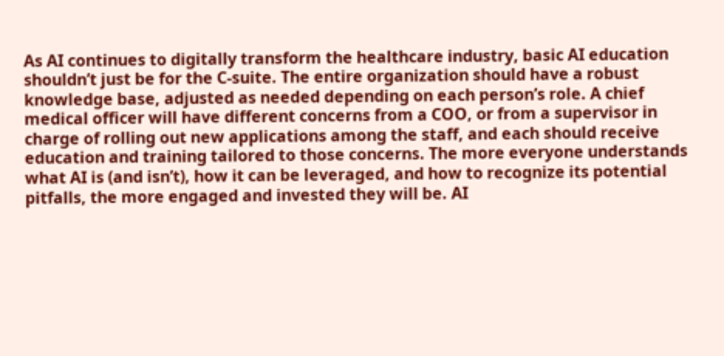As AI continues to digitally transform the healthcare industry, basic AI education shouldn’t just be for the C-suite. The entire organization should have a robust knowledge base, adjusted as needed depending on each person’s role. A chief medical officer will have different concerns from a COO, or from a supervisor in charge of rolling out new applications among the staff, and each should receive education and training tailored to those concerns. The more everyone understands what AI is (and isn’t), how it can be leveraged, and how to recognize its potential pitfalls, the more engaged and invested they will be. AI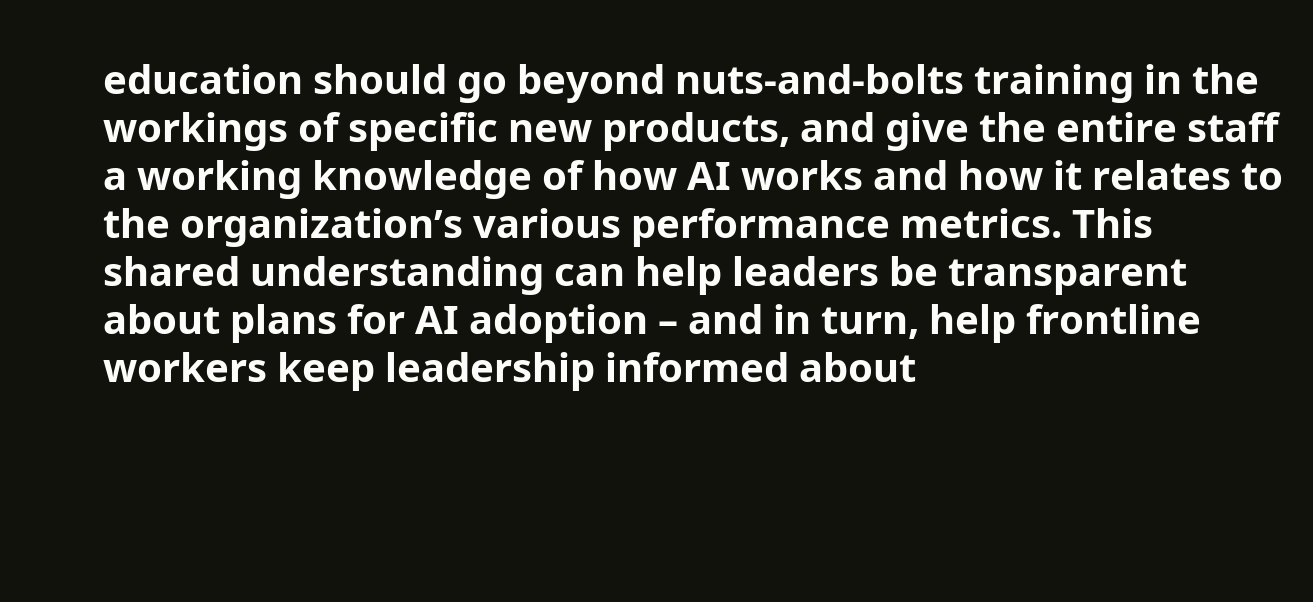education should go beyond nuts-and-bolts training in the workings of specific new products, and give the entire staff a working knowledge of how AI works and how it relates to the organization’s various performance metrics. This shared understanding can help leaders be transparent about plans for AI adoption – and in turn, help frontline workers keep leadership informed about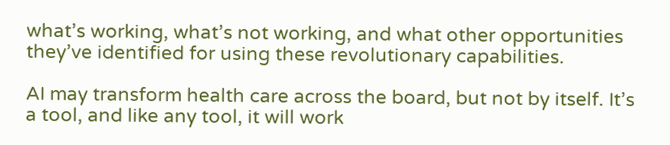what’s working, what’s not working, and what other opportunities they’ve identified for using these revolutionary capabilities.

AI may transform health care across the board, but not by itself. It’s a tool, and like any tool, it will work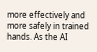more effectively and more safely in trained hands. As the AI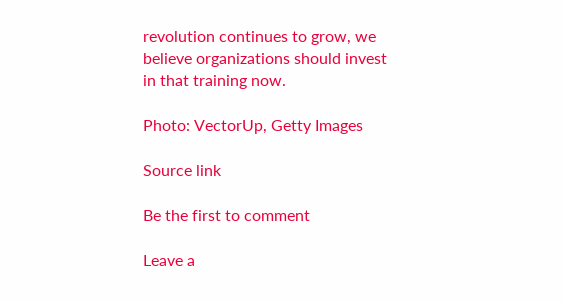revolution continues to grow, we believe organizations should invest in that training now.

Photo: VectorUp, Getty Images

Source link

Be the first to comment

Leave a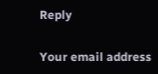Reply

Your email address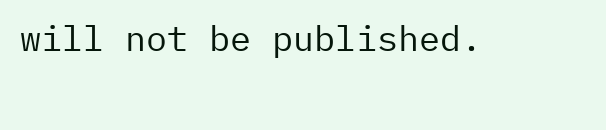will not be published.